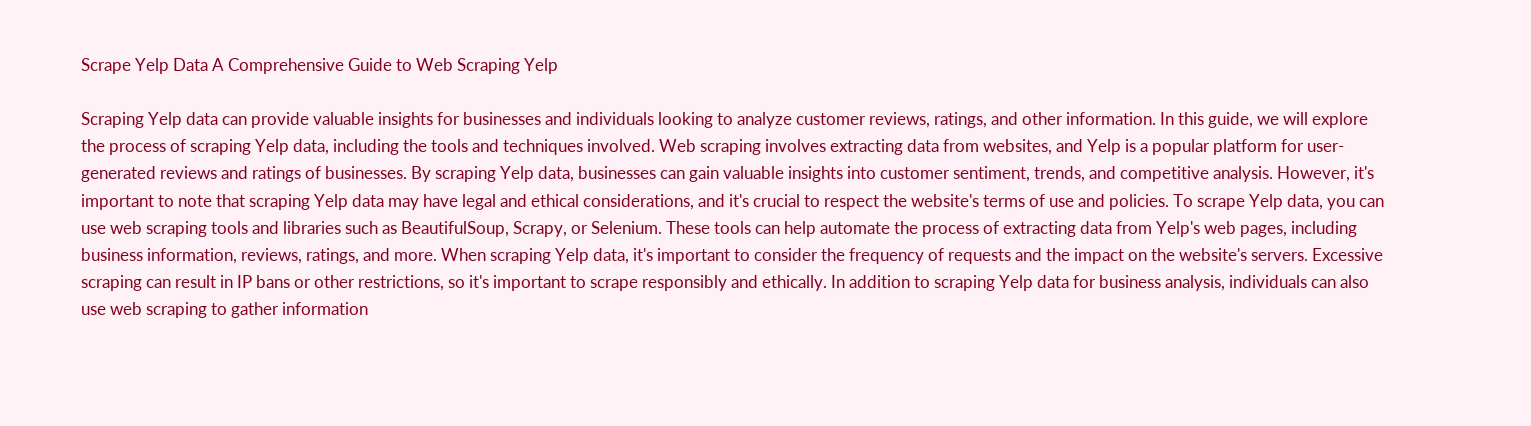Scrape Yelp Data A Comprehensive Guide to Web Scraping Yelp

Scraping Yelp data can provide valuable insights for businesses and individuals looking to analyze customer reviews, ratings, and other information. In this guide, we will explore the process of scraping Yelp data, including the tools and techniques involved. Web scraping involves extracting data from websites, and Yelp is a popular platform for user-generated reviews and ratings of businesses. By scraping Yelp data, businesses can gain valuable insights into customer sentiment, trends, and competitive analysis. However, it's important to note that scraping Yelp data may have legal and ethical considerations, and it's crucial to respect the website's terms of use and policies. To scrape Yelp data, you can use web scraping tools and libraries such as BeautifulSoup, Scrapy, or Selenium. These tools can help automate the process of extracting data from Yelp's web pages, including business information, reviews, ratings, and more. When scraping Yelp data, it's important to consider the frequency of requests and the impact on the website's servers. Excessive scraping can result in IP bans or other restrictions, so it's important to scrape responsibly and ethically. In addition to scraping Yelp data for business analysis, individuals can also use web scraping to gather information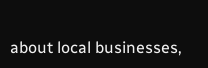about local businesses,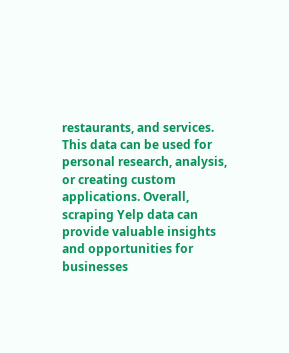restaurants, and services. This data can be used for personal research, analysis, or creating custom applications. Overall, scraping Yelp data can provide valuable insights and opportunities for businesses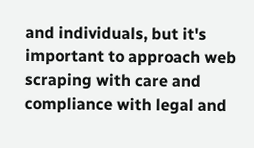and individuals, but it's important to approach web scraping with care and compliance with legal and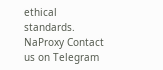ethical standards.
NaProxy Contact us on Telegram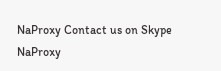NaProxy Contact us on Skype
NaProxy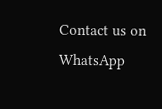Contact us on WhatsApp